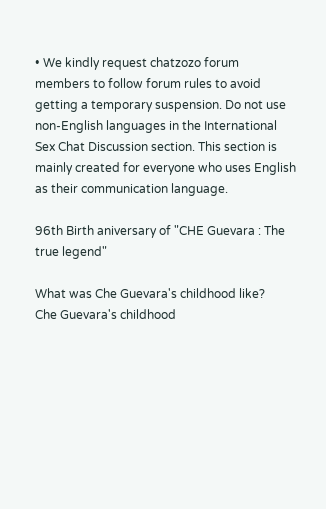• We kindly request chatzozo forum members to follow forum rules to avoid getting a temporary suspension. Do not use non-English languages in the International Sex Chat Discussion section. This section is mainly created for everyone who uses English as their communication language.

96th Birth aniversary of "CHE Guevara : The true legend"

What was Che Guevara's childhood like?
Che Guevara's childhood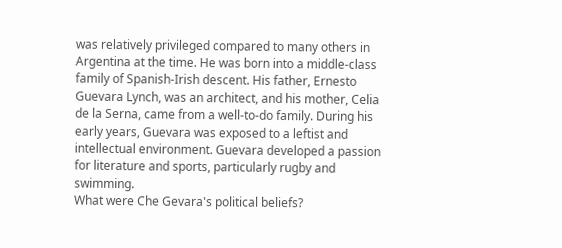was relatively privileged compared to many others in Argentina at the time. He was born into a middle-class family of Spanish-Irish descent. His father, Ernesto Guevara Lynch, was an architect, and his mother, Celia de la Serna, came from a well-to-do family. During his early years, Guevara was exposed to a leftist and intellectual environment. Guevara developed a passion for literature and sports, particularly rugby and swimming.
What were Che Gevara's political beliefs?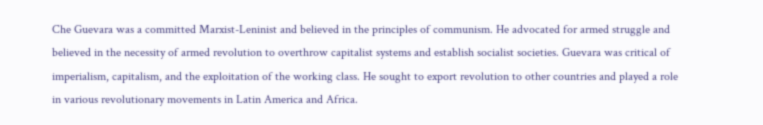Che Guevara was a committed Marxist-Leninist and believed in the principles of communism. He advocated for armed struggle and believed in the necessity of armed revolution to overthrow capitalist systems and establish socialist societies. Guevara was critical of imperialism, capitalism, and the exploitation of the working class. He sought to export revolution to other countries and played a role in various revolutionary movements in Latin America and Africa.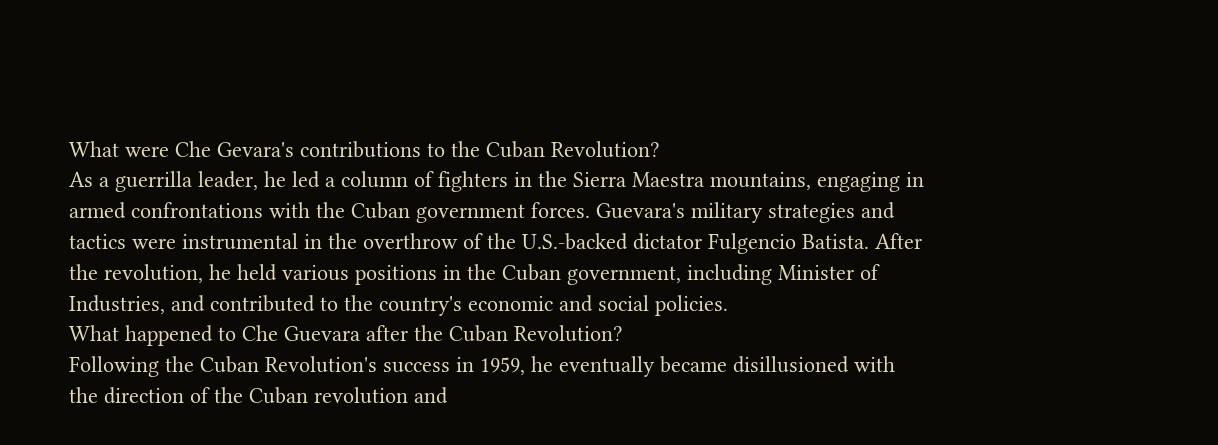What were Che Gevara's contributions to the Cuban Revolution?
As a guerrilla leader, he led a column of fighters in the Sierra Maestra mountains, engaging in armed confrontations with the Cuban government forces. Guevara's military strategies and tactics were instrumental in the overthrow of the U.S.-backed dictator Fulgencio Batista. After the revolution, he held various positions in the Cuban government, including Minister of Industries, and contributed to the country's economic and social policies.
What happened to Che Guevara after the Cuban Revolution?
Following the Cuban Revolution's success in 1959, he eventually became disillusioned with the direction of the Cuban revolution and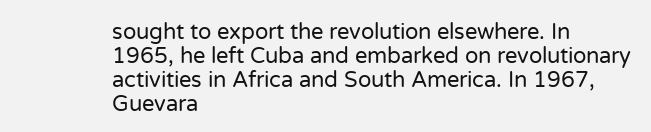sought to export the revolution elsewhere. In 1965, he left Cuba and embarked on revolutionary activities in Africa and South America. In 1967, Guevara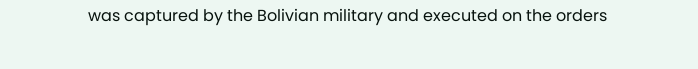was captured by the Bolivian military and executed on the orders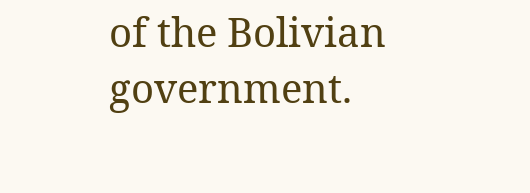of the Bolivian government.